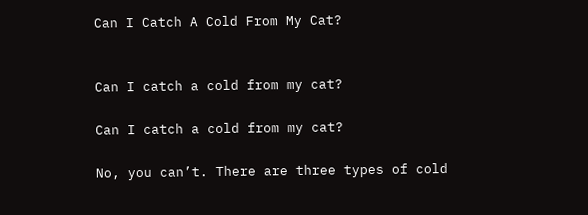Can I Catch A Cold From My Cat?


Can I catch a cold from my cat?

Can I catch a cold from my cat?

No, you can’t. There are three types of cold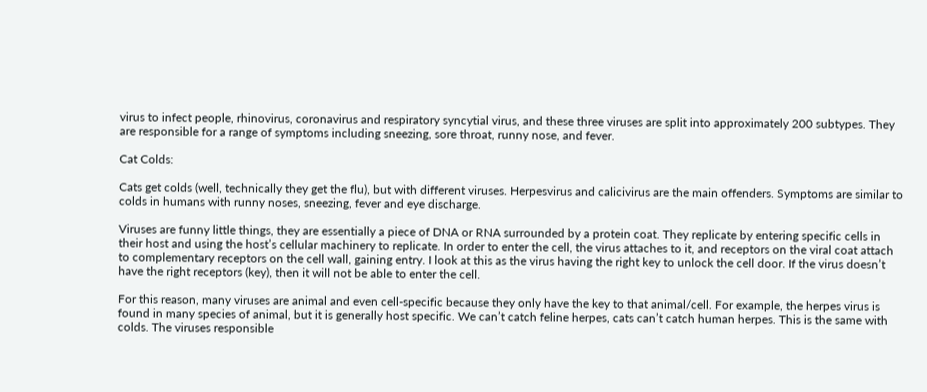virus to infect people, rhinovirus, coronavirus and respiratory syncytial virus, and these three viruses are split into approximately 200 subtypes. They are responsible for a range of symptoms including sneezing, sore throat, runny nose, and fever.

Cat Colds:

Cats get colds (well, technically they get the flu), but with different viruses. Herpesvirus and calicivirus are the main offenders. Symptoms are similar to colds in humans with runny noses, sneezing, fever and eye discharge.

Viruses are funny little things, they are essentially a piece of DNA or RNA surrounded by a protein coat. They replicate by entering specific cells in their host and using the host’s cellular machinery to replicate. In order to enter the cell, the virus attaches to it, and receptors on the viral coat attach to complementary receptors on the cell wall, gaining entry. I look at this as the virus having the right key to unlock the cell door. If the virus doesn’t have the right receptors (key), then it will not be able to enter the cell.

For this reason, many viruses are animal and even cell-specific because they only have the key to that animal/cell. For example, the herpes virus is found in many species of animal, but it is generally host specific. We can’t catch feline herpes, cats can’t catch human herpes. This is the same with colds. The viruses responsible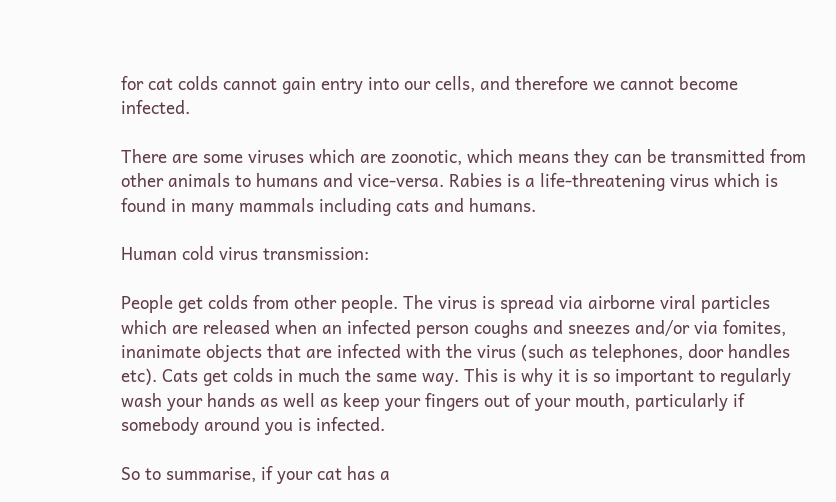for cat colds cannot gain entry into our cells, and therefore we cannot become infected.

There are some viruses which are zoonotic, which means they can be transmitted from other animals to humans and vice-versa. Rabies is a life-threatening virus which is found in many mammals including cats and humans.

Human cold virus transmission:

People get colds from other people. The virus is spread via airborne viral particles which are released when an infected person coughs and sneezes and/or via fomites, inanimate objects that are infected with the virus (such as telephones, door handles etc). Cats get colds in much the same way. This is why it is so important to regularly wash your hands as well as keep your fingers out of your mouth, particularly if somebody around you is infected.

So to summarise, if your cat has a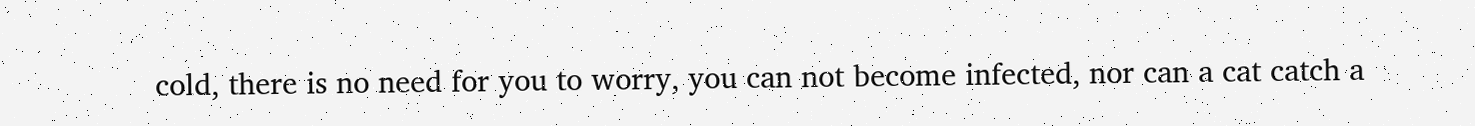cold, there is no need for you to worry, you can not become infected, nor can a cat catch a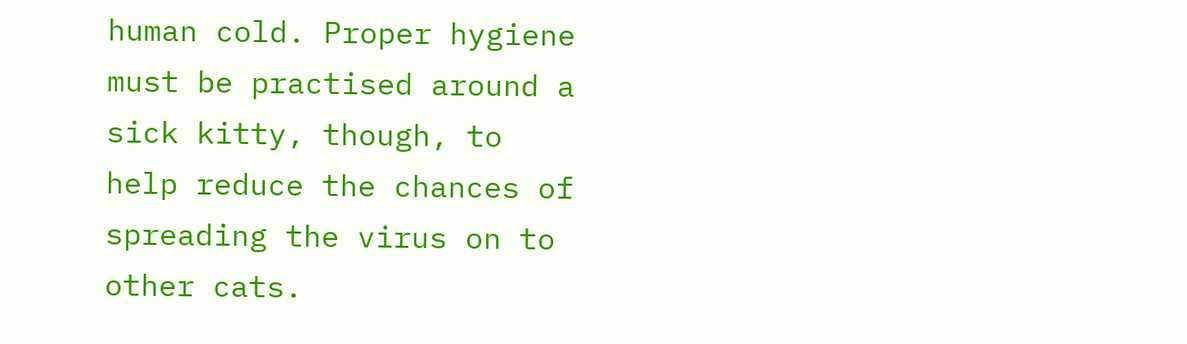human cold. Proper hygiene must be practised around a sick kitty, though, to help reduce the chances of spreading the virus on to other cats.